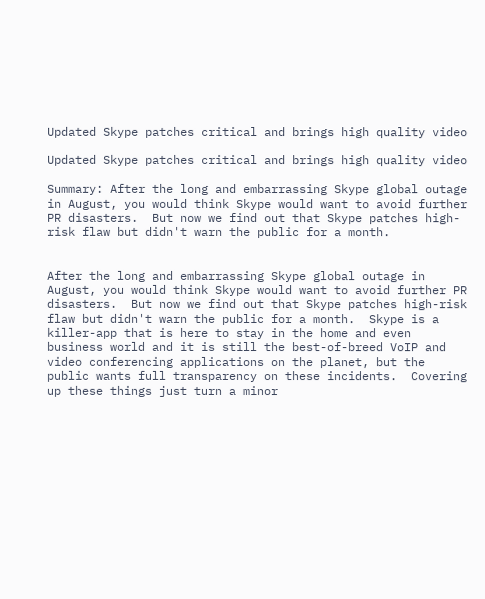Updated Skype patches critical and brings high quality video

Updated Skype patches critical and brings high quality video

Summary: After the long and embarrassing Skype global outage in August, you would think Skype would want to avoid further PR disasters.  But now we find out that Skype patches high-risk flaw but didn't warn the public for a month.


After the long and embarrassing Skype global outage in August, you would think Skype would want to avoid further PR disasters.  But now we find out that Skype patches high-risk flaw but didn't warn the public for a month.  Skype is a killer-app that is here to stay in the home and even business world and it is still the best-of-breed VoIP and video conferencing applications on the planet, but the public wants full transparency on these incidents.  Covering up these things just turn a minor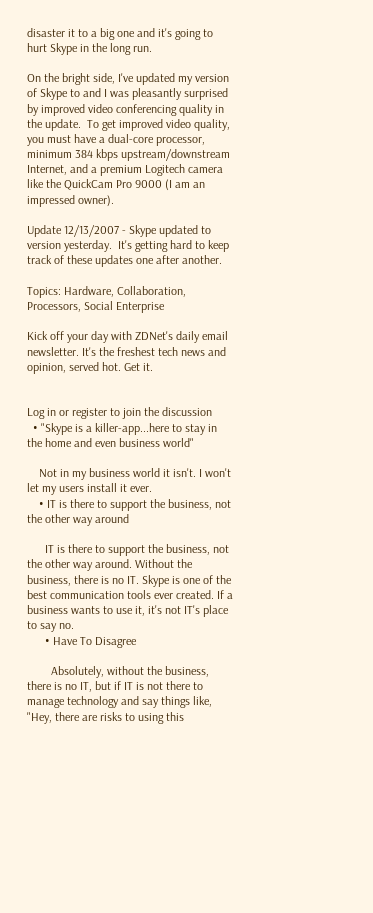disaster it to a big one and it's going to hurt Skype in the long run.

On the bright side, I've updated my version of Skype to and I was pleasantly surprised by improved video conferencing quality in the update.  To get improved video quality, you must have a dual-core processor, minimum 384 kbps upstream/downstream Internet, and a premium Logitech camera like the QuickCam Pro 9000 (I am an impressed owner).

Update 12/13/2007 - Skype updated to version yesterday.  It's getting hard to keep track of these updates one after another.

Topics: Hardware, Collaboration, Processors, Social Enterprise

Kick off your day with ZDNet's daily email newsletter. It's the freshest tech news and opinion, served hot. Get it.


Log in or register to join the discussion
  • "Skype is a killer-app...here to stay in the home and even business world"

    Not in my business world it isn't. I won't let my users install it ever.
    • IT is there to support the business, not the other way around

      IT is there to support the business, not the other way around. Without the business, there is no IT. Skype is one of the best communication tools ever created. If a business wants to use it, it's not IT's place to say no.
      • Have To Disagree

        Absolutely, without the business, there is no IT, but if IT is not there to manage technology and say things like, "Hey, there are risks to using this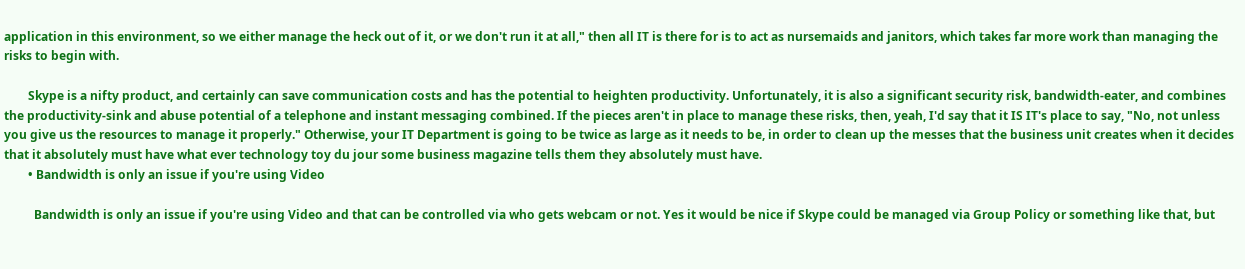application in this environment, so we either manage the heck out of it, or we don't run it at all," then all IT is there for is to act as nursemaids and janitors, which takes far more work than managing the risks to begin with.

        Skype is a nifty product, and certainly can save communication costs and has the potential to heighten productivity. Unfortunately, it is also a significant security risk, bandwidth-eater, and combines the productivity-sink and abuse potential of a telephone and instant messaging combined. If the pieces aren't in place to manage these risks, then, yeah, I'd say that it IS IT's place to say, "No, not unless you give us the resources to manage it properly." Otherwise, your IT Department is going to be twice as large as it needs to be, in order to clean up the messes that the business unit creates when it decides that it absolutely must have what ever technology toy du jour some business magazine tells them they absolutely must have.
        • Bandwidth is only an issue if you're using Video

          Bandwidth is only an issue if you're using Video and that can be controlled via who gets webcam or not. Yes it would be nice if Skype could be managed via Group Policy or something like that, but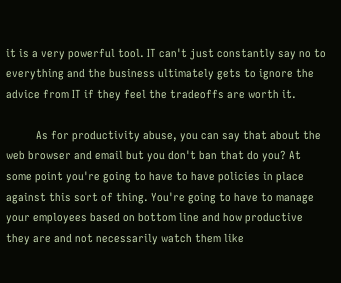it is a very powerful tool. IT can't just constantly say no to everything and the business ultimately gets to ignore the advice from IT if they feel the tradeoffs are worth it.

          As for productivity abuse, you can say that about the web browser and email but you don't ban that do you? At some point you're going to have to have policies in place against this sort of thing. You're going to have to manage your employees based on bottom line and how productive they are and not necessarily watch them like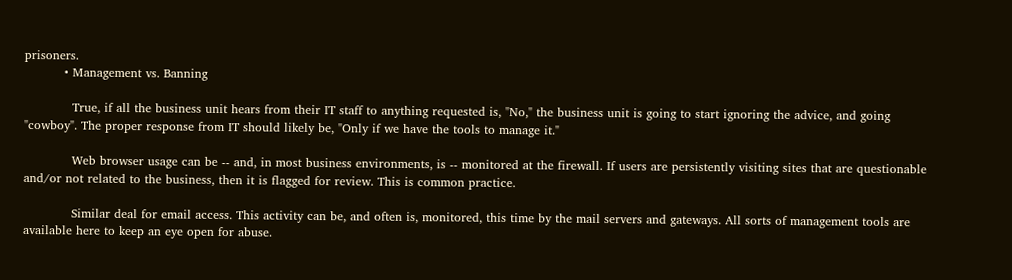prisoners.
          • Management vs. Banning

            True, if all the business unit hears from their IT staff to anything requested is, "No," the business unit is going to start ignoring the advice, and going "cowboy". The proper response from IT should likely be, "Only if we have the tools to manage it."

            Web browser usage can be -- and, in most business environments, is -- monitored at the firewall. If users are persistently visiting sites that are questionable and/or not related to the business, then it is flagged for review. This is common practice.

            Similar deal for email access. This activity can be, and often is, monitored, this time by the mail servers and gateways. All sorts of management tools are available here to keep an eye open for abuse.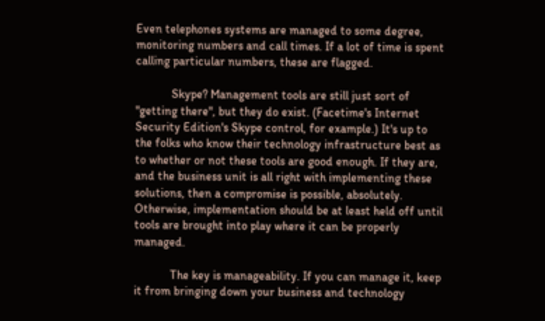Even telephones systems are managed to some degree, monitoring numbers and call times. If a lot of time is spent calling particular numbers, these are flagged.

            Skype? Management tools are still just sort of "getting there", but they do exist. (Facetime's Internet Security Edition's Skype control, for example.) It's up to the folks who know their technology infrastructure best as to whether or not these tools are good enough. If they are, and the business unit is all right with implementing these solutions, then a compromise is possible, absolutely. Otherwise, implementation should be at least held off until tools are brought into play where it can be properly managed.

            The key is manageability. If you can manage it, keep it from bringing down your business and technology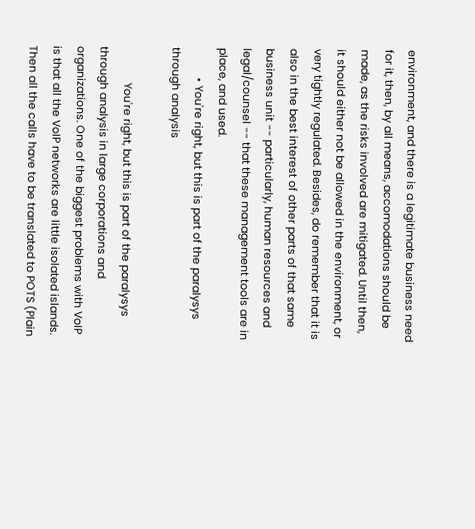environment, and there is a legitimate business need for it, then, by all means, accomodations should be made, as the risks involved are mitigated. Until then, it should either not be allowed in the environment, or very tightly regulated. Besides, do remember that it is also in the best interest of other parts of that same business unit -- particularly, human resources and legal/counsel -- that these management tools are in place, and used.
          • You're right, but this is part of the paralysys through analysis

            You're right, but this is part of the paralysys through analysis in large corporations and organizations. One of the biggest problems with VoIP is that all the VoIP networks are little isolated islands. Then all the calls have to be translated to POTS (Plain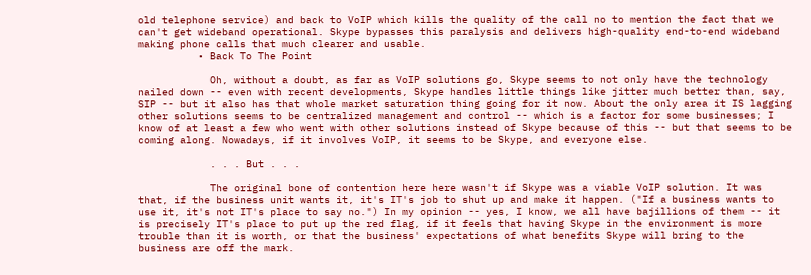old telephone service) and back to VoIP which kills the quality of the call no to mention the fact that we can't get wideband operational. Skype bypasses this paralysis and delivers high-quality end-to-end wideband making phone calls that much clearer and usable.
          • Back To The Point

            Oh, without a doubt, as far as VoIP solutions go, Skype seems to not only have the technology nailed down -- even with recent developments, Skype handles little things like jitter much better than, say, SIP -- but it also has that whole market saturation thing going for it now. About the only area it IS lagging other solutions seems to be centralized management and control -- which is a factor for some businesses; I know of at least a few who went with other solutions instead of Skype because of this -- but that seems to be coming along. Nowadays, if it involves VoIP, it seems to be Skype, and everyone else.

            . . . But . . .

            The original bone of contention here here wasn't if Skype was a viable VoIP solution. It was that, if the business unit wants it, it's IT's job to shut up and make it happen. ("If a business wants to use it, it's not IT's place to say no.") In my opinion -- yes, I know, we all have bajillions of them -- it is precisely IT's place to put up the red flag, if it feels that having Skype in the environment is more trouble than it is worth, or that the business' expectations of what benefits Skype will bring to the business are off the mark.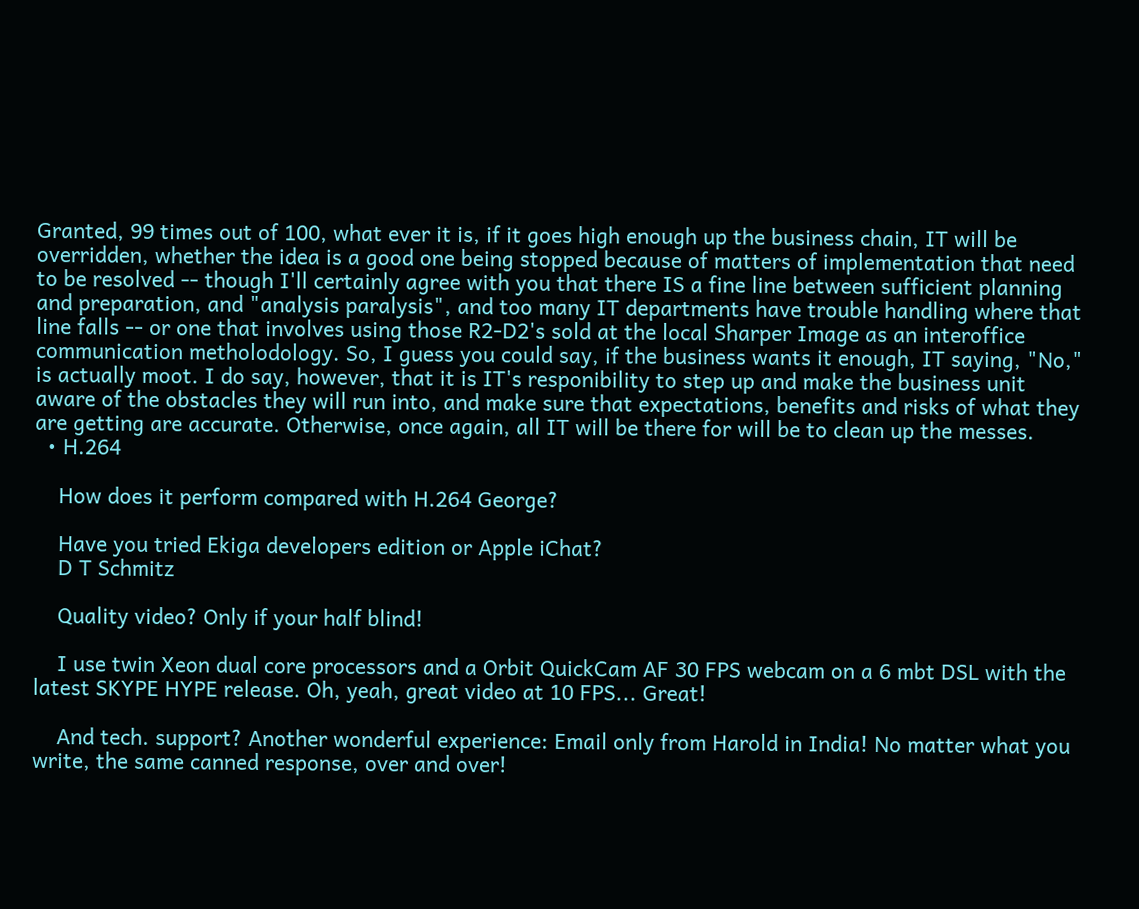Granted, 99 times out of 100, what ever it is, if it goes high enough up the business chain, IT will be overridden, whether the idea is a good one being stopped because of matters of implementation that need to be resolved -- though I'll certainly agree with you that there IS a fine line between sufficient planning and preparation, and "analysis paralysis", and too many IT departments have trouble handling where that line falls -- or one that involves using those R2-D2's sold at the local Sharper Image as an interoffice communication metholodology. So, I guess you could say, if the business wants it enough, IT saying, "No," is actually moot. I do say, however, that it is IT's responibility to step up and make the business unit aware of the obstacles they will run into, and make sure that expectations, benefits and risks of what they are getting are accurate. Otherwise, once again, all IT will be there for will be to clean up the messes.
  • H.264

    How does it perform compared with H.264 George?

    Have you tried Ekiga developers edition or Apple iChat?
    D T Schmitz

    Quality video? Only if your half blind!

    I use twin Xeon dual core processors and a Orbit QuickCam AF 30 FPS webcam on a 6 mbt DSL with the latest SKYPE HYPE release. Oh, yeah, great video at 10 FPS... Great!

    And tech. support? Another wonderful experience: Email only from Harold in India! No matter what you write, the same canned response, over and over!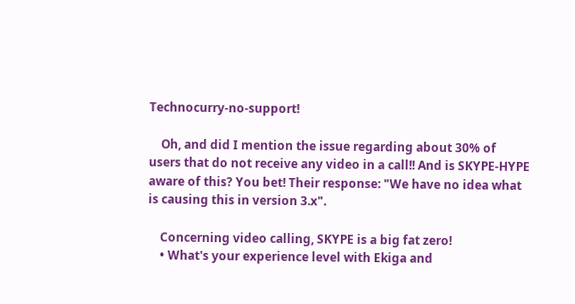Technocurry-no-support!

    Oh, and did I mention the issue regarding about 30% of users that do not receive any video in a call!! And is SKYPE-HYPE aware of this? You bet! Their response: "We have no idea what is causing this in version 3.x".

    Concerning video calling, SKYPE is a big fat zero!
    • What's your experience level with Ekiga and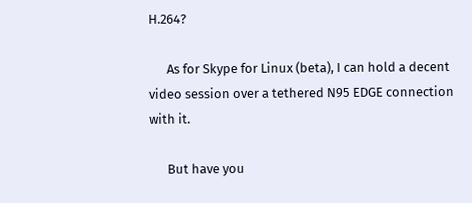H.264?

      As for Skype for Linux (beta), I can hold a decent video session over a tethered N95 EDGE connection with it.

      But have you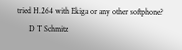tried H.264 with Ekiga or any other softphone?
      D T Schmitz